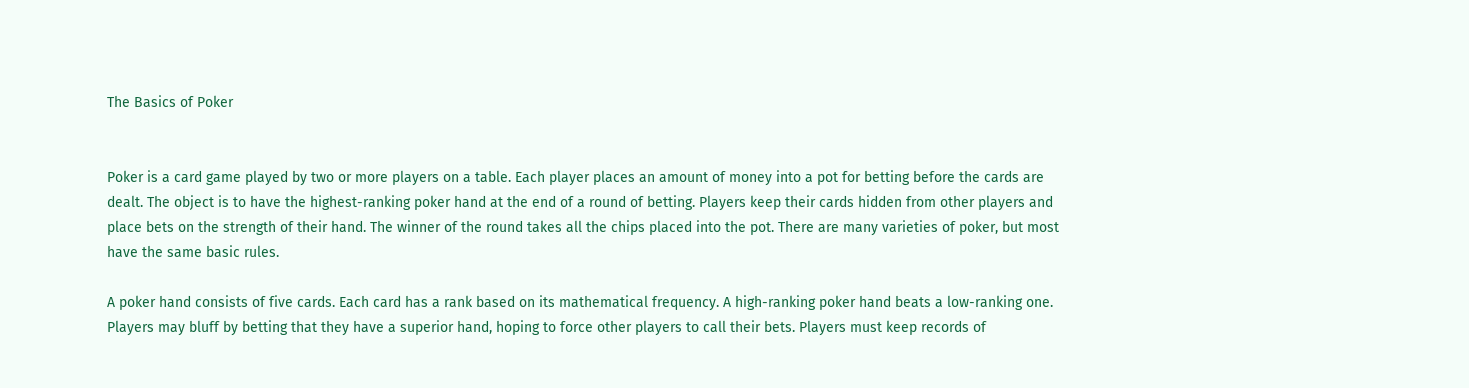The Basics of Poker


Poker is a card game played by two or more players on a table. Each player places an amount of money into a pot for betting before the cards are dealt. The object is to have the highest-ranking poker hand at the end of a round of betting. Players keep their cards hidden from other players and place bets on the strength of their hand. The winner of the round takes all the chips placed into the pot. There are many varieties of poker, but most have the same basic rules.

A poker hand consists of five cards. Each card has a rank based on its mathematical frequency. A high-ranking poker hand beats a low-ranking one. Players may bluff by betting that they have a superior hand, hoping to force other players to call their bets. Players must keep records of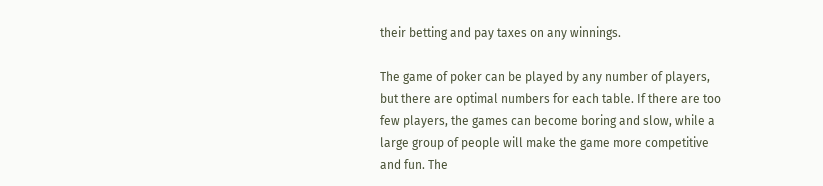their betting and pay taxes on any winnings.

The game of poker can be played by any number of players, but there are optimal numbers for each table. If there are too few players, the games can become boring and slow, while a large group of people will make the game more competitive and fun. The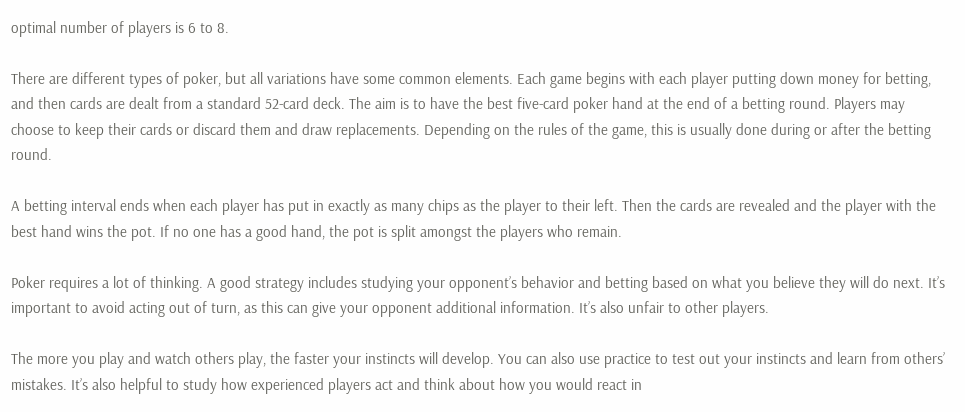optimal number of players is 6 to 8.

There are different types of poker, but all variations have some common elements. Each game begins with each player putting down money for betting, and then cards are dealt from a standard 52-card deck. The aim is to have the best five-card poker hand at the end of a betting round. Players may choose to keep their cards or discard them and draw replacements. Depending on the rules of the game, this is usually done during or after the betting round.

A betting interval ends when each player has put in exactly as many chips as the player to their left. Then the cards are revealed and the player with the best hand wins the pot. If no one has a good hand, the pot is split amongst the players who remain.

Poker requires a lot of thinking. A good strategy includes studying your opponent’s behavior and betting based on what you believe they will do next. It’s important to avoid acting out of turn, as this can give your opponent additional information. It’s also unfair to other players.

The more you play and watch others play, the faster your instincts will develop. You can also use practice to test out your instincts and learn from others’ mistakes. It’s also helpful to study how experienced players act and think about how you would react in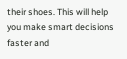their shoes. This will help you make smart decisions faster and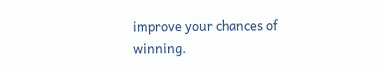improve your chances of winning.